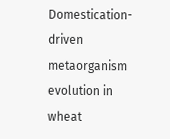Domestication-driven metaorganism evolution in wheat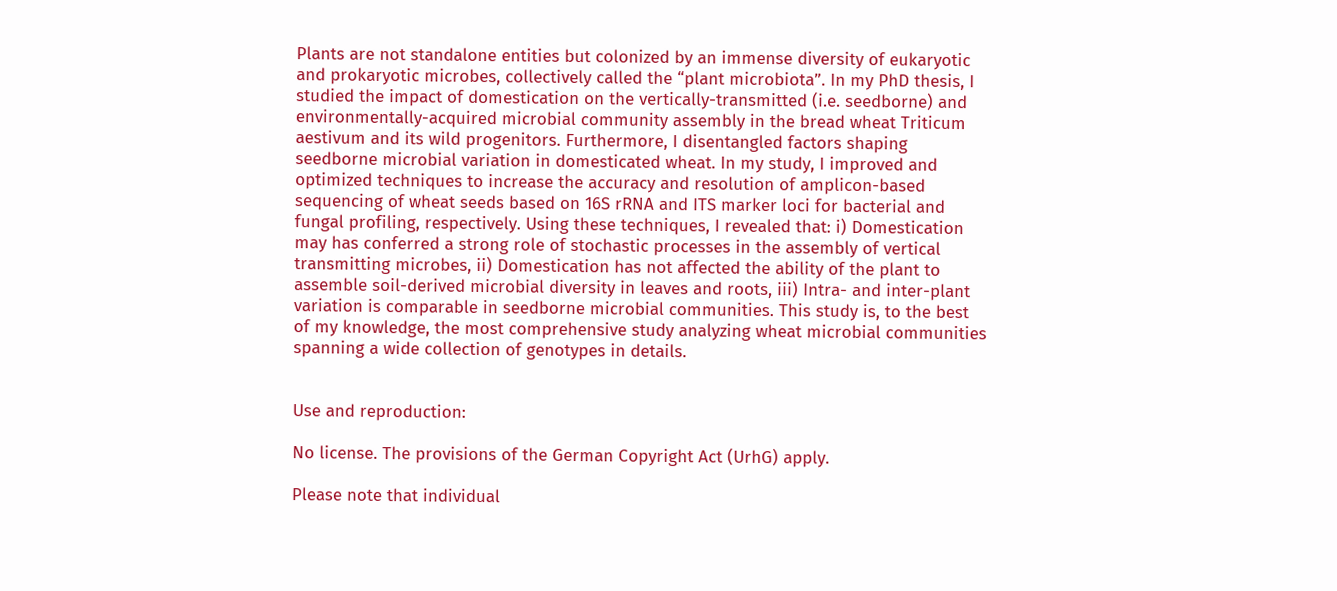Plants are not standalone entities but colonized by an immense diversity of eukaryotic and prokaryotic microbes, collectively called the “plant microbiota”. In my PhD thesis, I studied the impact of domestication on the vertically-transmitted (i.e. seedborne) and environmentally-acquired microbial community assembly in the bread wheat Triticum aestivum and its wild progenitors. Furthermore, I disentangled factors shaping seedborne microbial variation in domesticated wheat. In my study, I improved and optimized techniques to increase the accuracy and resolution of amplicon-based sequencing of wheat seeds based on 16S rRNA and ITS marker loci for bacterial and fungal profiling, respectively. Using these techniques, I revealed that: i) Domestication may has conferred a strong role of stochastic processes in the assembly of vertical transmitting microbes, ii) Domestication has not affected the ability of the plant to assemble soil-derived microbial diversity in leaves and roots, iii) Intra- and inter-plant variation is comparable in seedborne microbial communities. This study is, to the best of my knowledge, the most comprehensive study analyzing wheat microbial communities spanning a wide collection of genotypes in details.


Use and reproduction:

No license. The provisions of the German Copyright Act (UrhG) apply.

Please note that individual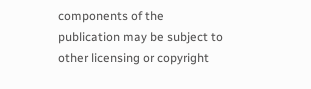components of the publication may be subject to other licensing or copyright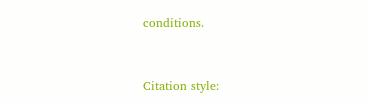conditions.


Citation style: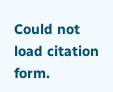Could not load citation form.